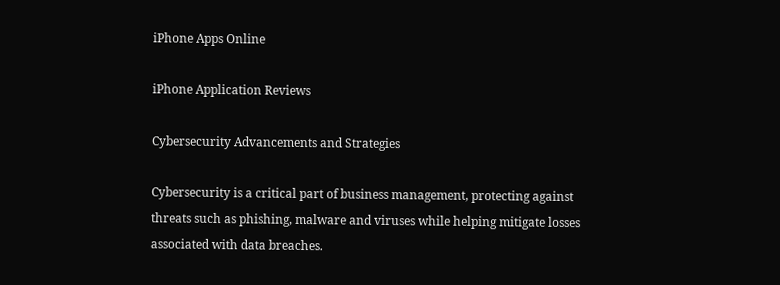iPhone Apps Online

iPhone Application Reviews

Cybersecurity Advancements and Strategies

Cybersecurity is a critical part of business management, protecting against threats such as phishing, malware and viruses while helping mitigate losses associated with data breaches.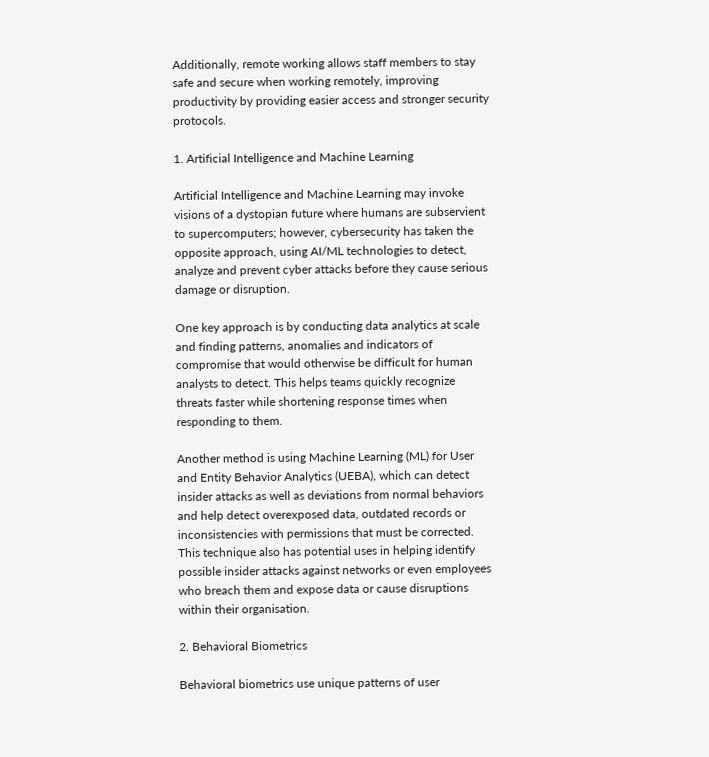Additionally, remote working allows staff members to stay safe and secure when working remotely, improving productivity by providing easier access and stronger security protocols.

1. Artificial Intelligence and Machine Learning

Artificial Intelligence and Machine Learning may invoke visions of a dystopian future where humans are subservient to supercomputers; however, cybersecurity has taken the opposite approach, using AI/ML technologies to detect, analyze and prevent cyber attacks before they cause serious damage or disruption.

One key approach is by conducting data analytics at scale and finding patterns, anomalies and indicators of compromise that would otherwise be difficult for human analysts to detect. This helps teams quickly recognize threats faster while shortening response times when responding to them.

Another method is using Machine Learning (ML) for User and Entity Behavior Analytics (UEBA), which can detect insider attacks as well as deviations from normal behaviors and help detect overexposed data, outdated records or inconsistencies with permissions that must be corrected. This technique also has potential uses in helping identify possible insider attacks against networks or even employees who breach them and expose data or cause disruptions within their organisation.

2. Behavioral Biometrics

Behavioral biometrics use unique patterns of user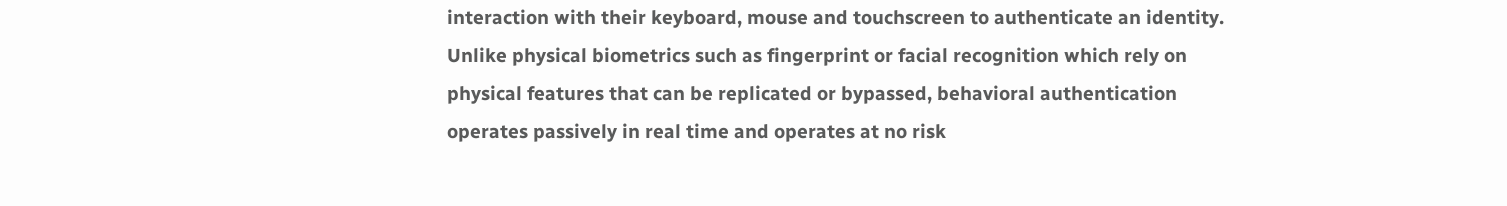interaction with their keyboard, mouse and touchscreen to authenticate an identity. Unlike physical biometrics such as fingerprint or facial recognition which rely on physical features that can be replicated or bypassed, behavioral authentication operates passively in real time and operates at no risk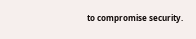to compromise security.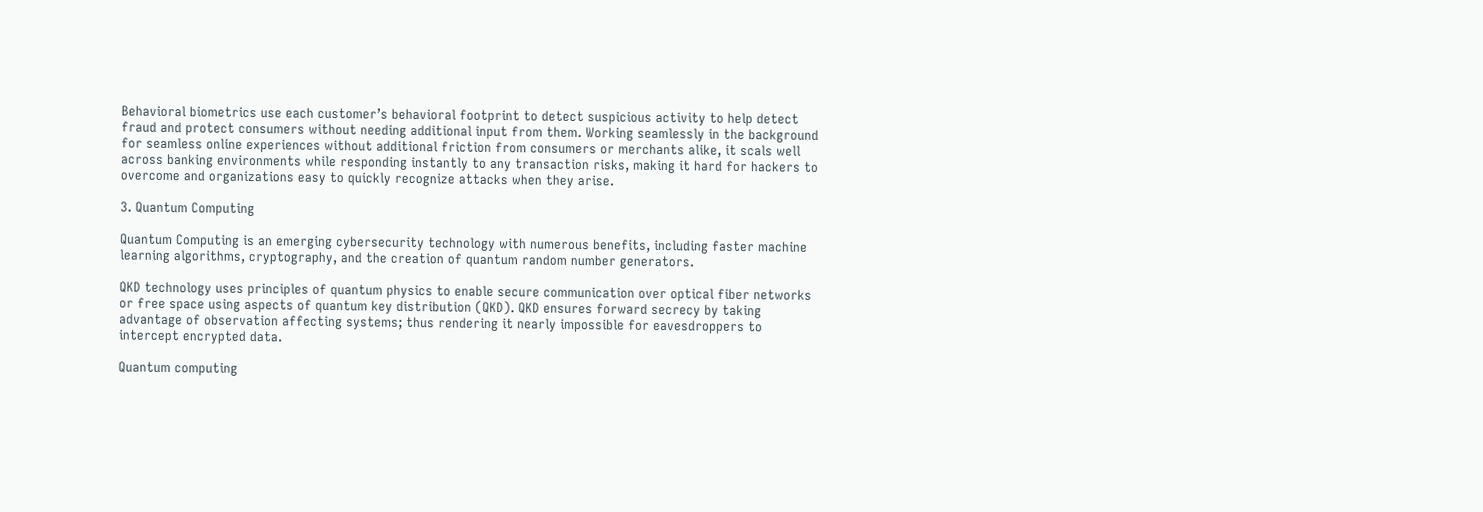Behavioral biometrics use each customer’s behavioral footprint to detect suspicious activity to help detect fraud and protect consumers without needing additional input from them. Working seamlessly in the background for seamless online experiences without additional friction from consumers or merchants alike, it scals well across banking environments while responding instantly to any transaction risks, making it hard for hackers to overcome and organizations easy to quickly recognize attacks when they arise.

3. Quantum Computing

Quantum Computing is an emerging cybersecurity technology with numerous benefits, including faster machine learning algorithms, cryptography, and the creation of quantum random number generators.

QKD technology uses principles of quantum physics to enable secure communication over optical fiber networks or free space using aspects of quantum key distribution (QKD). QKD ensures forward secrecy by taking advantage of observation affecting systems; thus rendering it nearly impossible for eavesdroppers to intercept encrypted data.

Quantum computing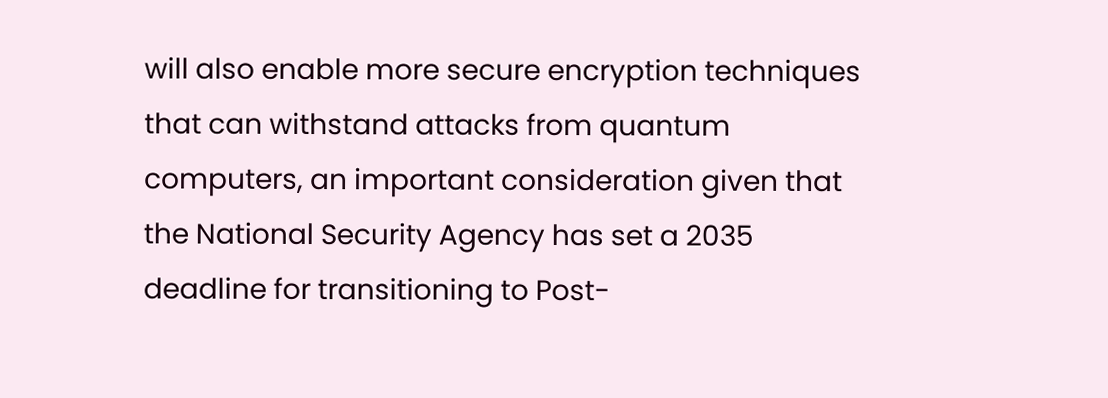will also enable more secure encryption techniques that can withstand attacks from quantum computers, an important consideration given that the National Security Agency has set a 2035 deadline for transitioning to Post-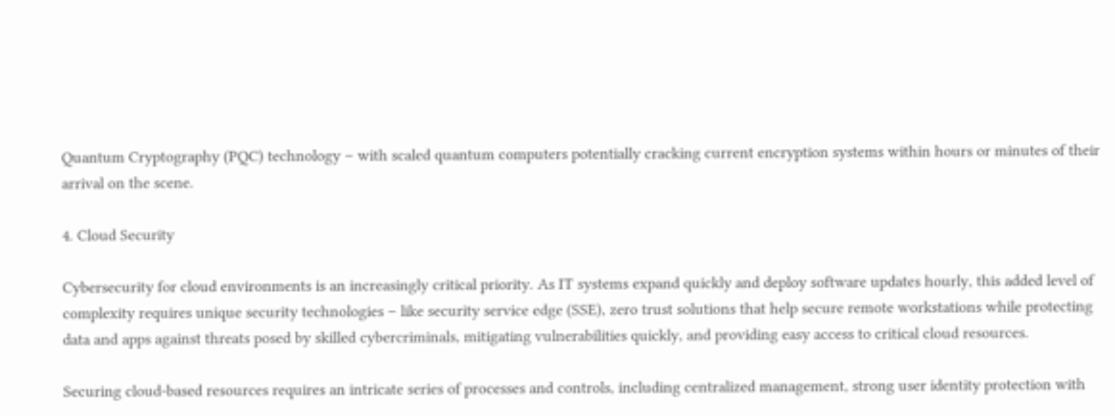Quantum Cryptography (PQC) technology – with scaled quantum computers potentially cracking current encryption systems within hours or minutes of their arrival on the scene.

4. Cloud Security

Cybersecurity for cloud environments is an increasingly critical priority. As IT systems expand quickly and deploy software updates hourly, this added level of complexity requires unique security technologies – like security service edge (SSE), zero trust solutions that help secure remote workstations while protecting data and apps against threats posed by skilled cybercriminals, mitigating vulnerabilities quickly, and providing easy access to critical cloud resources.

Securing cloud-based resources requires an intricate series of processes and controls, including centralized management, strong user identity protection with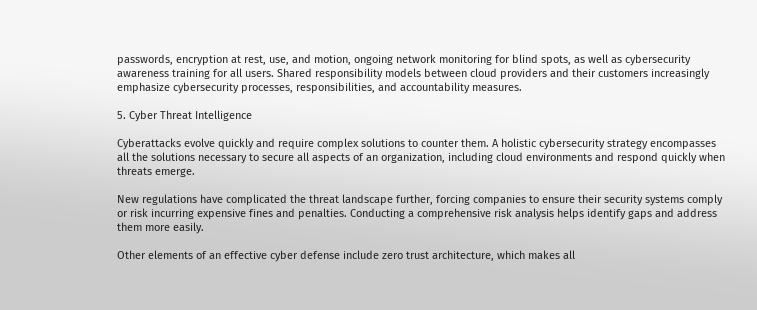passwords, encryption at rest, use, and motion, ongoing network monitoring for blind spots, as well as cybersecurity awareness training for all users. Shared responsibility models between cloud providers and their customers increasingly emphasize cybersecurity processes, responsibilities, and accountability measures.

5. Cyber Threat Intelligence

Cyberattacks evolve quickly and require complex solutions to counter them. A holistic cybersecurity strategy encompasses all the solutions necessary to secure all aspects of an organization, including cloud environments and respond quickly when threats emerge.

New regulations have complicated the threat landscape further, forcing companies to ensure their security systems comply or risk incurring expensive fines and penalties. Conducting a comprehensive risk analysis helps identify gaps and address them more easily.

Other elements of an effective cyber defense include zero trust architecture, which makes all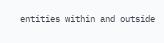entities within and outside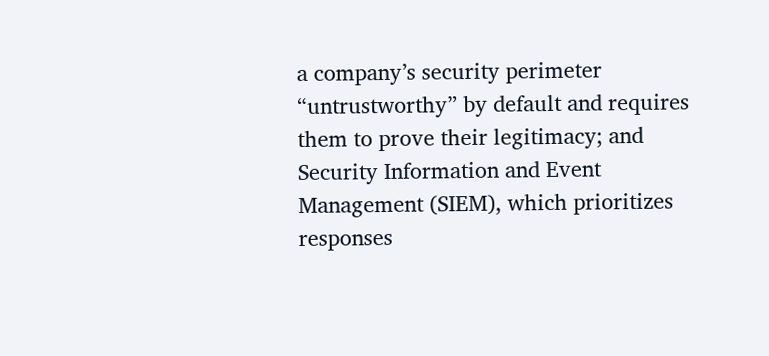a company’s security perimeter “untrustworthy” by default and requires them to prove their legitimacy; and Security Information and Event Management (SIEM), which prioritizes responses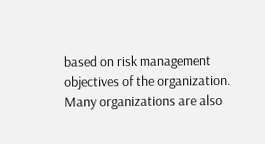based on risk management objectives of the organization. Many organizations are also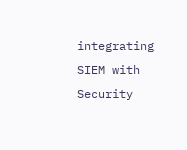integrating SIEM with Security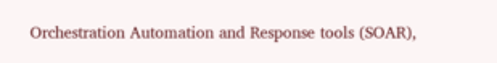Orchestration Automation and Response tools (SOAR),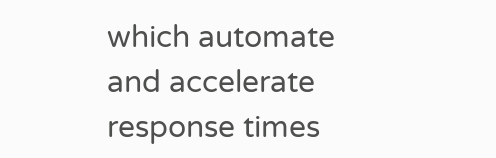which automate and accelerate response times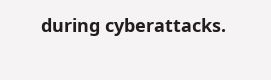during cyberattacks.